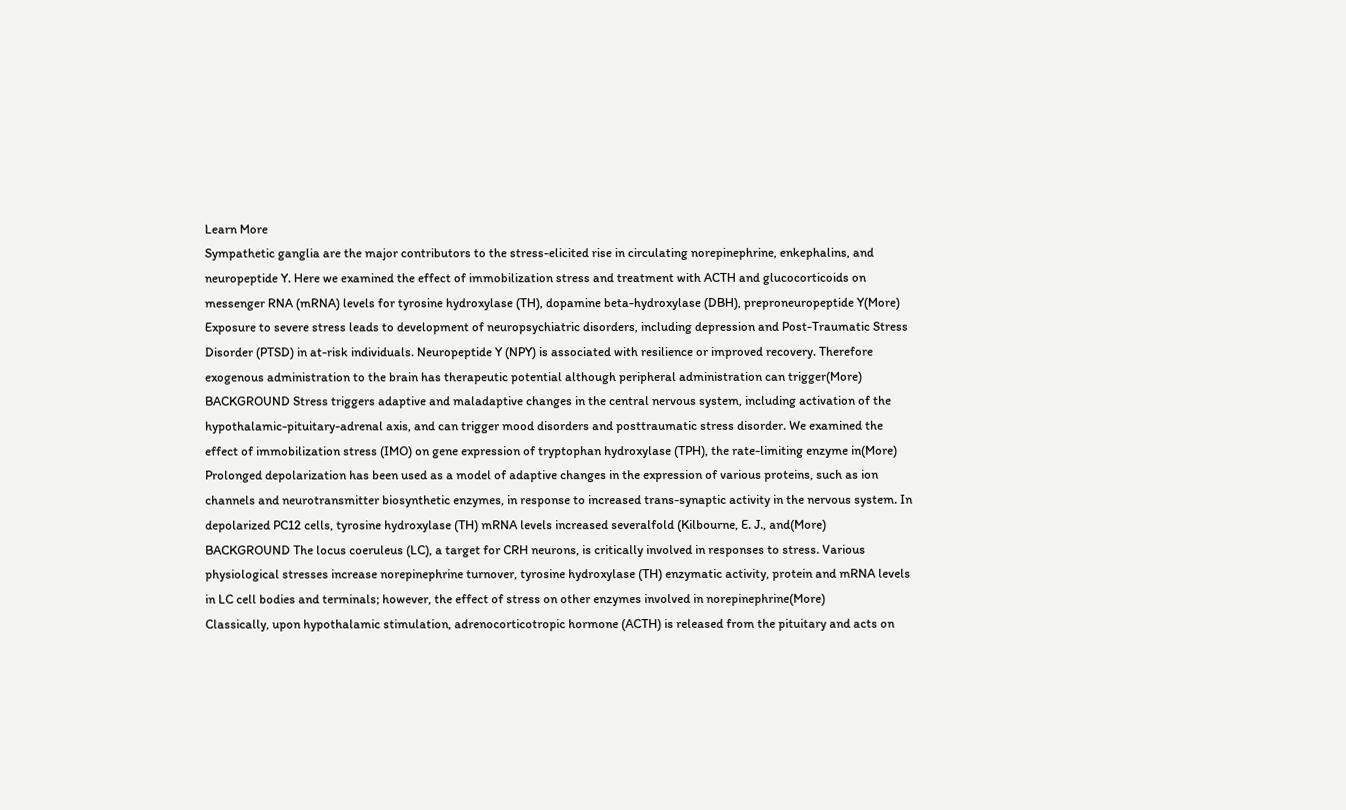Learn More
Sympathetic ganglia are the major contributors to the stress-elicited rise in circulating norepinephrine, enkephalins, and neuropeptide Y. Here we examined the effect of immobilization stress and treatment with ACTH and glucocorticoids on messenger RNA (mRNA) levels for tyrosine hydroxylase (TH), dopamine beta-hydroxylase (DBH), preproneuropeptide Y(More)
Exposure to severe stress leads to development of neuropsychiatric disorders, including depression and Post-Traumatic Stress Disorder (PTSD) in at-risk individuals. Neuropeptide Y (NPY) is associated with resilience or improved recovery. Therefore exogenous administration to the brain has therapeutic potential although peripheral administration can trigger(More)
BACKGROUND Stress triggers adaptive and maladaptive changes in the central nervous system, including activation of the hypothalamic-pituitary-adrenal axis, and can trigger mood disorders and posttraumatic stress disorder. We examined the effect of immobilization stress (IMO) on gene expression of tryptophan hydroxylase (TPH), the rate-limiting enzyme in(More)
Prolonged depolarization has been used as a model of adaptive changes in the expression of various proteins, such as ion channels and neurotransmitter biosynthetic enzymes, in response to increased trans-synaptic activity in the nervous system. In depolarized PC12 cells, tyrosine hydroxylase (TH) mRNA levels increased severalfold (Kilbourne, E. J., and(More)
BACKGROUND The locus coeruleus (LC), a target for CRH neurons, is critically involved in responses to stress. Various physiological stresses increase norepinephrine turnover, tyrosine hydroxylase (TH) enzymatic activity, protein and mRNA levels in LC cell bodies and terminals; however, the effect of stress on other enzymes involved in norepinephrine(More)
Classically, upon hypothalamic stimulation, adrenocorticotropic hormone (ACTH) is released from the pituitary and acts on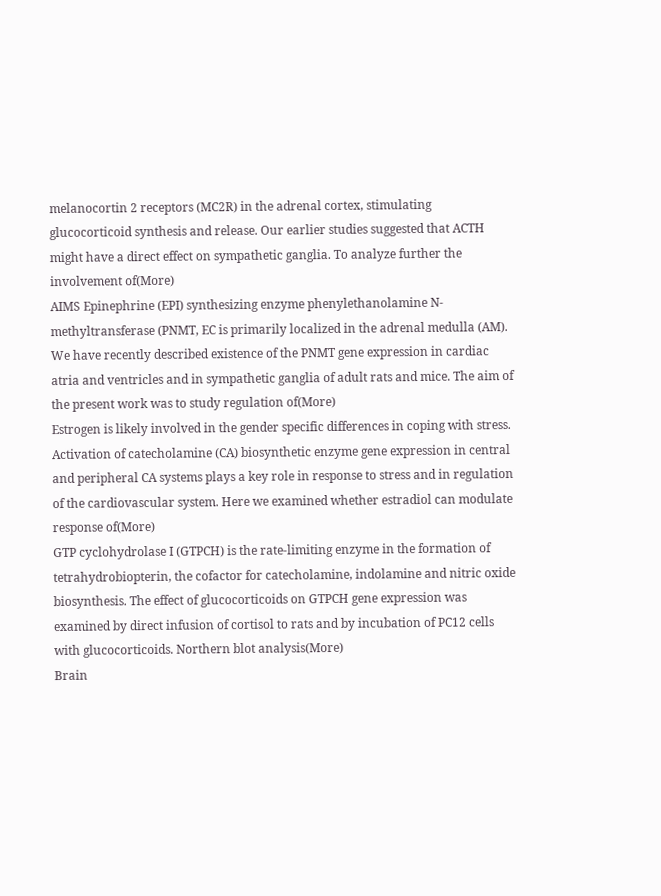melanocortin 2 receptors (MC2R) in the adrenal cortex, stimulating glucocorticoid synthesis and release. Our earlier studies suggested that ACTH might have a direct effect on sympathetic ganglia. To analyze further the involvement of(More)
AIMS Epinephrine (EPI) synthesizing enzyme phenylethanolamine N-methyltransferase (PNMT, EC is primarily localized in the adrenal medulla (AM). We have recently described existence of the PNMT gene expression in cardiac atria and ventricles and in sympathetic ganglia of adult rats and mice. The aim of the present work was to study regulation of(More)
Estrogen is likely involved in the gender specific differences in coping with stress. Activation of catecholamine (CA) biosynthetic enzyme gene expression in central and peripheral CA systems plays a key role in response to stress and in regulation of the cardiovascular system. Here we examined whether estradiol can modulate response of(More)
GTP cyclohydrolase I (GTPCH) is the rate-limiting enzyme in the formation of tetrahydrobiopterin, the cofactor for catecholamine, indolamine and nitric oxide biosynthesis. The effect of glucocorticoids on GTPCH gene expression was examined by direct infusion of cortisol to rats and by incubation of PC12 cells with glucocorticoids. Northern blot analysis(More)
Brain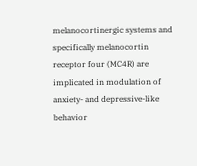melanocortinergic systems and specifically melanocortin receptor four (MC4R) are implicated in modulation of anxiety- and depressive-like behavior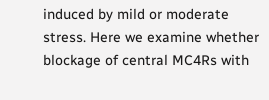induced by mild or moderate stress. Here we examine whether blockage of central MC4Rs with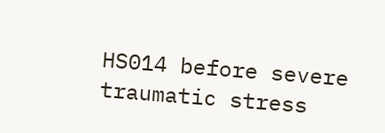HS014 before severe traumatic stress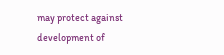may protect against development of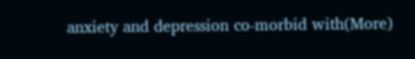anxiety and depression co-morbid with(More)